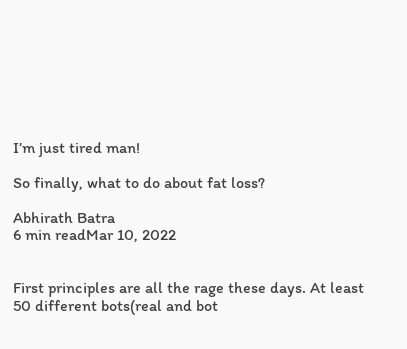I’m just tired man!

So finally, what to do about fat loss?

Abhirath Batra
6 min readMar 10, 2022


First principles are all the rage these days. At least 50 different bots(real and bot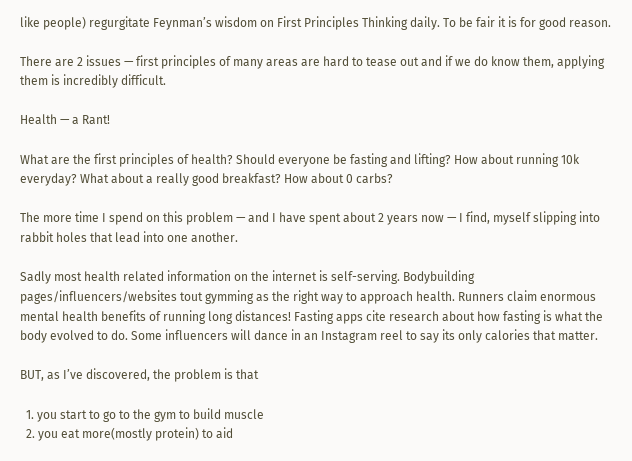like people) regurgitate Feynman’s wisdom on First Principles Thinking daily. To be fair it is for good reason.

There are 2 issues — first principles of many areas are hard to tease out and if we do know them, applying them is incredibly difficult.

Health — a Rant!

What are the first principles of health? Should everyone be fasting and lifting? How about running 10k everyday? What about a really good breakfast? How about 0 carbs?

The more time I spend on this problem — and I have spent about 2 years now — I find, myself slipping into rabbit holes that lead into one another.

Sadly most health related information on the internet is self-serving. Bodybuilding pages/influencers/websites tout gymming as the right way to approach health. Runners claim enormous mental health benefits of running long distances! Fasting apps cite research about how fasting is what the body evolved to do. Some influencers will dance in an Instagram reel to say its only calories that matter.

BUT, as I’ve discovered, the problem is that

  1. you start to go to the gym to build muscle
  2. you eat more(mostly protein) to aid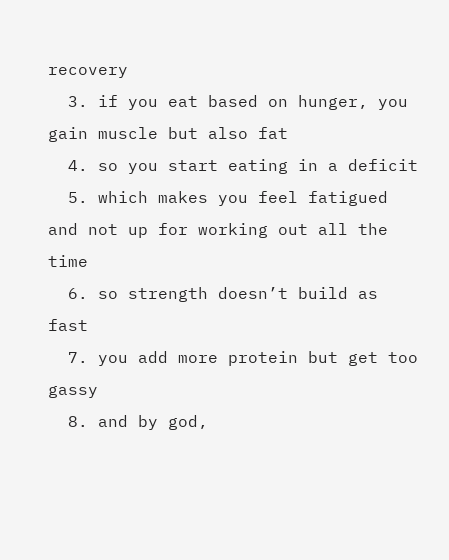recovery
  3. if you eat based on hunger, you gain muscle but also fat
  4. so you start eating in a deficit
  5. which makes you feel fatigued and not up for working out all the time
  6. so strength doesn’t build as fast
  7. you add more protein but get too gassy
  8. and by god,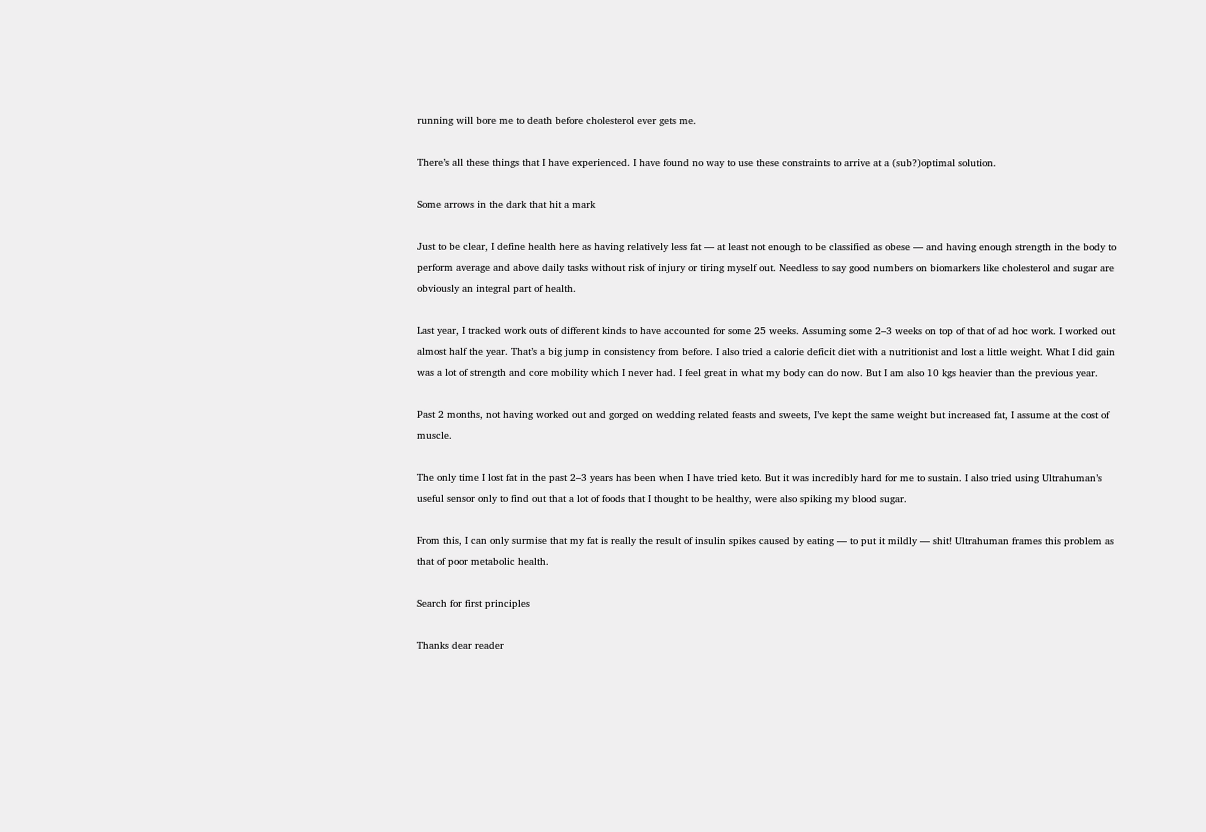running will bore me to death before cholesterol ever gets me.

There’s all these things that I have experienced. I have found no way to use these constraints to arrive at a (sub?)optimal solution.

Some arrows in the dark that hit a mark

Just to be clear, I define health here as having relatively less fat — at least not enough to be classified as obese — and having enough strength in the body to perform average and above daily tasks without risk of injury or tiring myself out. Needless to say good numbers on biomarkers like cholesterol and sugar are obviously an integral part of health.

Last year, I tracked work outs of different kinds to have accounted for some 25 weeks. Assuming some 2–3 weeks on top of that of ad hoc work. I worked out almost half the year. That’s a big jump in consistency from before. I also tried a calorie deficit diet with a nutritionist and lost a little weight. What I did gain was a lot of strength and core mobility which I never had. I feel great in what my body can do now. But I am also 10 kgs heavier than the previous year.

Past 2 months, not having worked out and gorged on wedding related feasts and sweets, I’ve kept the same weight but increased fat, I assume at the cost of muscle.

The only time I lost fat in the past 2–3 years has been when I have tried keto. But it was incredibly hard for me to sustain. I also tried using Ultrahuman’s useful sensor only to find out that a lot of foods that I thought to be healthy, were also spiking my blood sugar.

From this, I can only surmise that my fat is really the result of insulin spikes caused by eating — to put it mildly — shit! Ultrahuman frames this problem as that of poor metabolic health.

Search for first principles

Thanks dear reader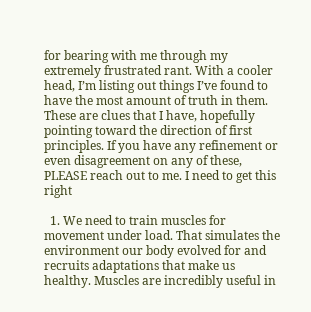for bearing with me through my extremely frustrated rant. With a cooler head, I’m listing out things I’ve found to have the most amount of truth in them. These are clues that I have, hopefully pointing toward the direction of first principles. If you have any refinement or even disagreement on any of these, PLEASE reach out to me. I need to get this right

  1. We need to train muscles for movement under load. That simulates the environment our body evolved for and recruits adaptations that make us healthy. Muscles are incredibly useful in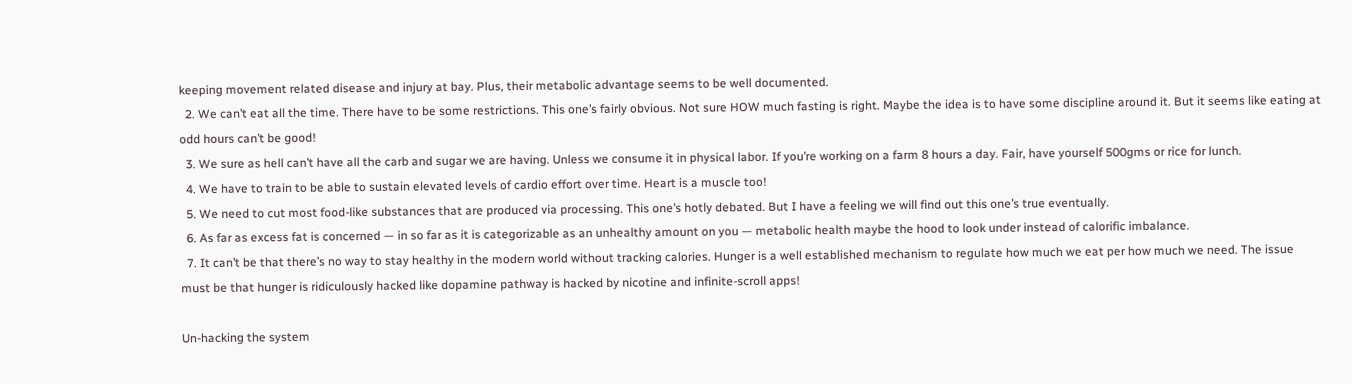keeping movement related disease and injury at bay. Plus, their metabolic advantage seems to be well documented.
  2. We can’t eat all the time. There have to be some restrictions. This one’s fairly obvious. Not sure HOW much fasting is right. Maybe the idea is to have some discipline around it. But it seems like eating at odd hours can’t be good!
  3. We sure as hell can’t have all the carb and sugar we are having. Unless we consume it in physical labor. If you’re working on a farm 8 hours a day. Fair, have yourself 500gms or rice for lunch.
  4. We have to train to be able to sustain elevated levels of cardio effort over time. Heart is a muscle too!
  5. We need to cut most food-like substances that are produced via processing. This one’s hotly debated. But I have a feeling we will find out this one’s true eventually.
  6. As far as excess fat is concerned — in so far as it is categorizable as an unhealthy amount on you — metabolic health maybe the hood to look under instead of calorific imbalance.
  7. It can’t be that there’s no way to stay healthy in the modern world without tracking calories. Hunger is a well established mechanism to regulate how much we eat per how much we need. The issue must be that hunger is ridiculously hacked like dopamine pathway is hacked by nicotine and infinite-scroll apps!

Un-hacking the system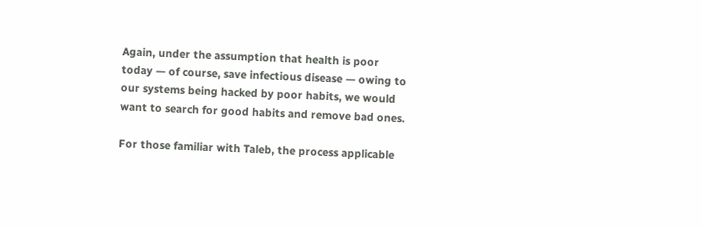Again, under the assumption that health is poor today — of course, save infectious disease — owing to our systems being hacked by poor habits, we would want to search for good habits and remove bad ones.

For those familiar with Taleb, the process applicable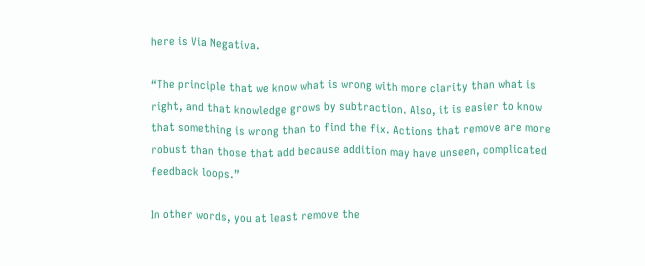here is Via Negativa.

“The principle that we know what is wrong with more clarity than what is right, and that knowledge grows by subtraction. Also, it is easier to know that something is wrong than to find the fix. Actions that remove are more robust than those that add because addition may have unseen, complicated feedback loops.”

In other words, you at least remove the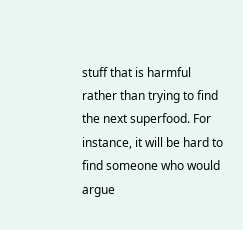stuff that is harmful rather than trying to find the next superfood. For instance, it will be hard to find someone who would argue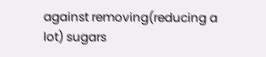against removing(reducing a lot) sugars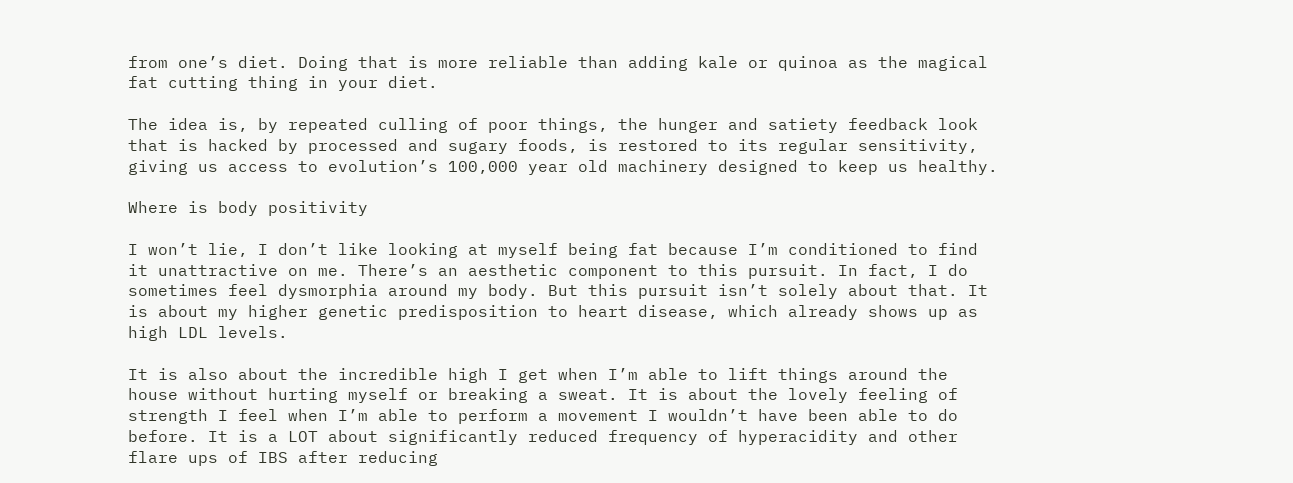from one’s diet. Doing that is more reliable than adding kale or quinoa as the magical fat cutting thing in your diet.

The idea is, by repeated culling of poor things, the hunger and satiety feedback look that is hacked by processed and sugary foods, is restored to its regular sensitivity, giving us access to evolution’s 100,000 year old machinery designed to keep us healthy.

Where is body positivity

I won’t lie, I don’t like looking at myself being fat because I’m conditioned to find it unattractive on me. There’s an aesthetic component to this pursuit. In fact, I do sometimes feel dysmorphia around my body. But this pursuit isn’t solely about that. It is about my higher genetic predisposition to heart disease, which already shows up as high LDL levels.

It is also about the incredible high I get when I’m able to lift things around the house without hurting myself or breaking a sweat. It is about the lovely feeling of strength I feel when I’m able to perform a movement I wouldn’t have been able to do before. It is a LOT about significantly reduced frequency of hyperacidity and other flare ups of IBS after reducing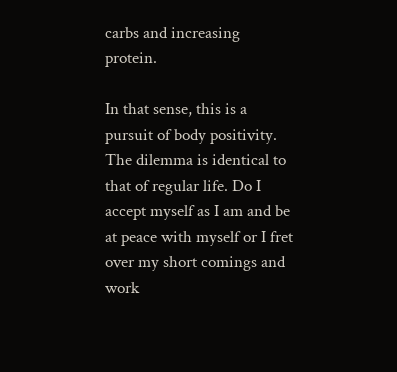carbs and increasing protein.

In that sense, this is a pursuit of body positivity. The dilemma is identical to that of regular life. Do I accept myself as I am and be at peace with myself or I fret over my short comings and work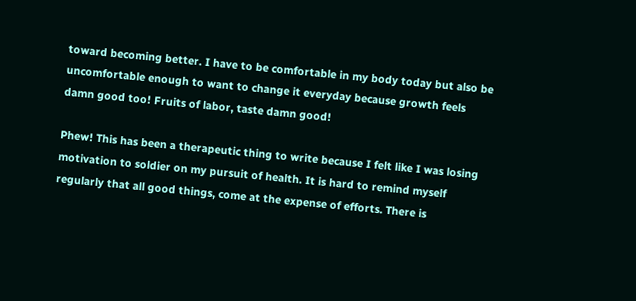toward becoming better. I have to be comfortable in my body today but also be uncomfortable enough to want to change it everyday because growth feels damn good too! Fruits of labor, taste damn good!

Phew! This has been a therapeutic thing to write because I felt like I was losing motivation to soldier on my pursuit of health. It is hard to remind myself regularly that all good things, come at the expense of efforts. There is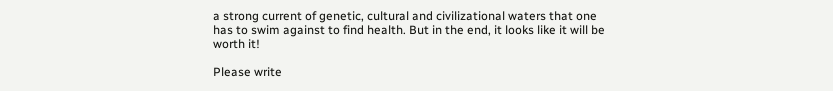a strong current of genetic, cultural and civilizational waters that one has to swim against to find health. But in the end, it looks like it will be worth it!

Please write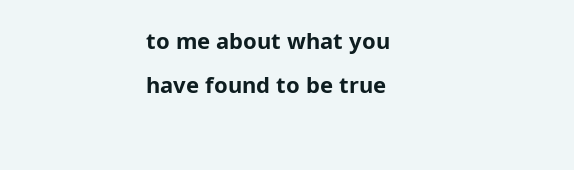to me about what you have found to be true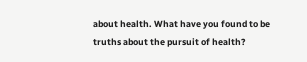about health. What have you found to be truths about the pursuit of health?